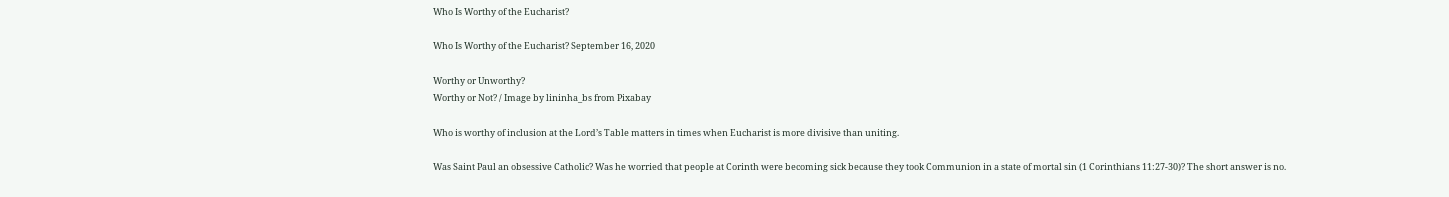Who Is Worthy of the Eucharist?

Who Is Worthy of the Eucharist? September 16, 2020

Worthy or Unworthy?
Worthy or Not? / Image by lininha_bs from Pixabay

Who is worthy of inclusion at the Lord’s Table matters in times when Eucharist is more divisive than uniting.

Was Saint Paul an obsessive Catholic? Was he worried that people at Corinth were becoming sick because they took Communion in a state of mortal sin (1 Corinthians 11:27-30)? The short answer is no.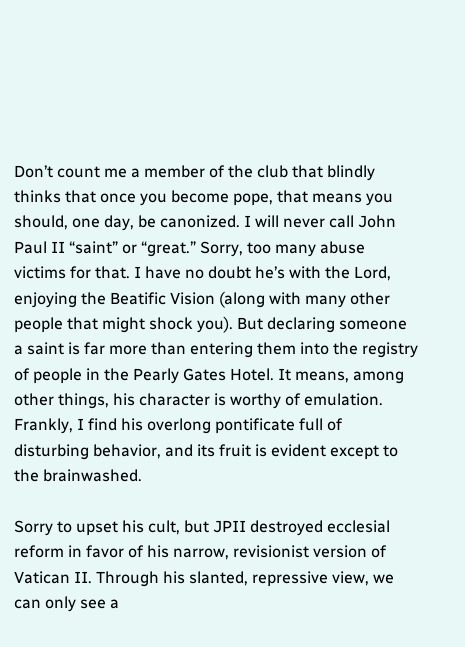Don’t count me a member of the club that blindly thinks that once you become pope, that means you should, one day, be canonized. I will never call John Paul II “saint” or “great.” Sorry, too many abuse victims for that. I have no doubt he’s with the Lord, enjoying the Beatific Vision (along with many other people that might shock you). But declaring someone a saint is far more than entering them into the registry of people in the Pearly Gates Hotel. It means, among other things, his character is worthy of emulation. Frankly, I find his overlong pontificate full of disturbing behavior, and its fruit is evident except to the brainwashed.

Sorry to upset his cult, but JPII destroyed ecclesial reform in favor of his narrow, revisionist version of Vatican II. Through his slanted, repressive view, we can only see a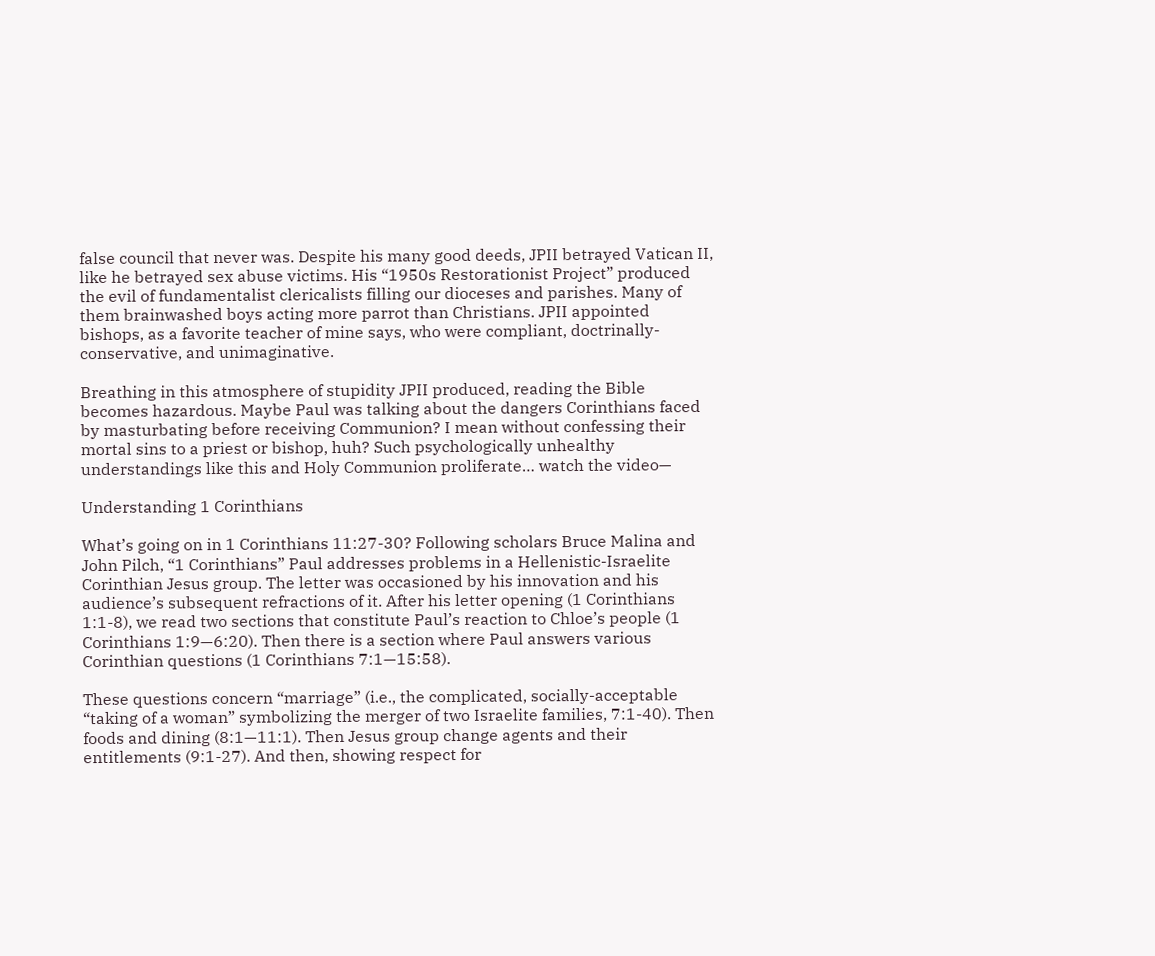false council that never was. Despite his many good deeds, JPII betrayed Vatican II, like he betrayed sex abuse victims. His “1950s Restorationist Project” produced the evil of fundamentalist clericalists filling our dioceses and parishes. Many of them brainwashed boys acting more parrot than Christians. JPII appointed bishops, as a favorite teacher of mine says, who were compliant, doctrinally-conservative, and unimaginative.

Breathing in this atmosphere of stupidity JPII produced, reading the Bible becomes hazardous. Maybe Paul was talking about the dangers Corinthians faced by masturbating before receiving Communion? I mean without confessing their mortal sins to a priest or bishop, huh? Such psychologically unhealthy understandings like this and Holy Communion proliferate… watch the video—

Understanding 1 Corinthians

What’s going on in 1 Corinthians 11:27-30? Following scholars Bruce Malina and John Pilch, “1 Corinthians” Paul addresses problems in a Hellenistic-Israelite Corinthian Jesus group. The letter was occasioned by his innovation and his audience’s subsequent refractions of it. After his letter opening (1 Corinthians 1:1-8), we read two sections that constitute Paul’s reaction to Chloe’s people (1 Corinthians 1:9—6:20). Then there is a section where Paul answers various Corinthian questions (1 Corinthians 7:1—15:58).

These questions concern “marriage” (i.e., the complicated, socially-acceptable “taking of a woman” symbolizing the merger of two Israelite families, 7:1-40). Then foods and dining (8:1—11:1). Then Jesus group change agents and their entitlements (9:1-27). And then, showing respect for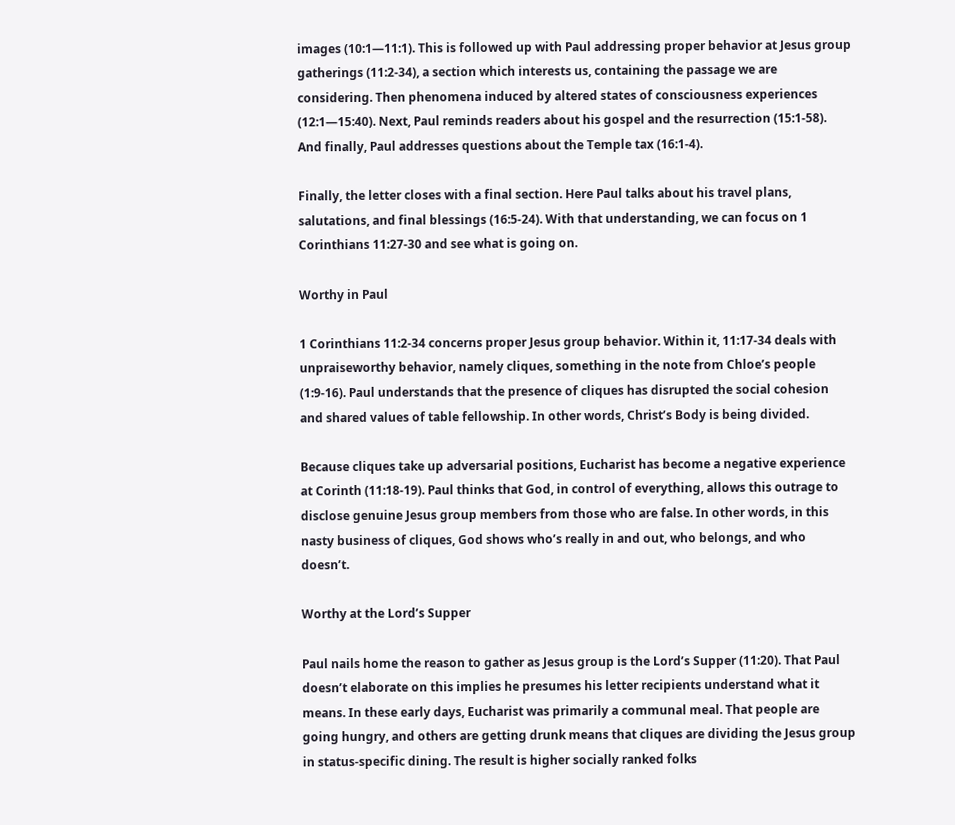images (10:1—11:1). This is followed up with Paul addressing proper behavior at Jesus group gatherings (11:2-34), a section which interests us, containing the passage we are considering. Then phenomena induced by altered states of consciousness experiences (12:1—15:40). Next, Paul reminds readers about his gospel and the resurrection (15:1-58). And finally, Paul addresses questions about the Temple tax (16:1-4).

Finally, the letter closes with a final section. Here Paul talks about his travel plans, salutations, and final blessings (16:5-24). With that understanding, we can focus on 1 Corinthians 11:27-30 and see what is going on.

Worthy in Paul

1 Corinthians 11:2-34 concerns proper Jesus group behavior. Within it, 11:17-34 deals with unpraiseworthy behavior, namely cliques, something in the note from Chloe’s people (1:9-16). Paul understands that the presence of cliques has disrupted the social cohesion and shared values of table fellowship. In other words, Christ’s Body is being divided.

Because cliques take up adversarial positions, Eucharist has become a negative experience at Corinth (11:18-19). Paul thinks that God, in control of everything, allows this outrage to disclose genuine Jesus group members from those who are false. In other words, in this nasty business of cliques, God shows who’s really in and out, who belongs, and who doesn’t.

Worthy at the Lord’s Supper

Paul nails home the reason to gather as Jesus group is the Lord’s Supper (11:20). That Paul doesn’t elaborate on this implies he presumes his letter recipients understand what it means. In these early days, Eucharist was primarily a communal meal. That people are going hungry, and others are getting drunk means that cliques are dividing the Jesus group in status-specific dining. The result is higher socially ranked folks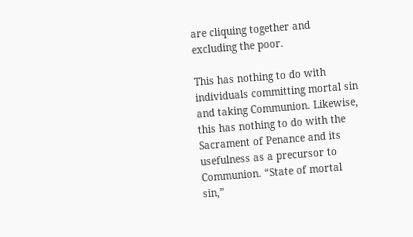are cliquing together and excluding the poor.

This has nothing to do with individuals committing mortal sin and taking Communion. Likewise, this has nothing to do with the Sacrament of Penance and its usefulness as a precursor to Communion. “State of mortal sin,”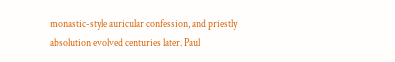monastic-style auricular confession, and priestly absolution evolved centuries later. Paul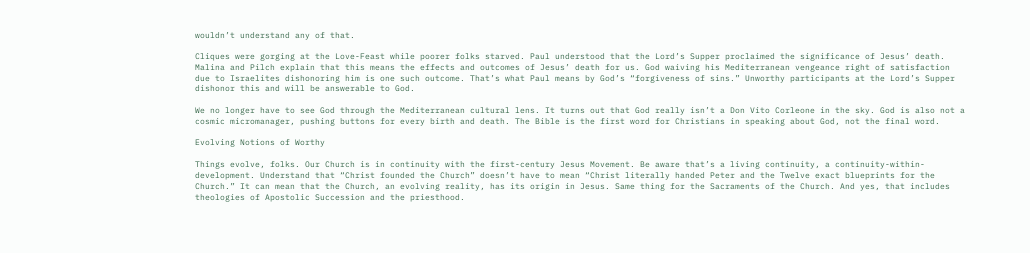wouldn’t understand any of that.

Cliques were gorging at the Love-Feast while poorer folks starved. Paul understood that the Lord’s Supper proclaimed the significance of Jesus’ death. Malina and Pilch explain that this means the effects and outcomes of Jesus’ death for us. God waiving his Mediterranean vengeance right of satisfaction due to Israelites dishonoring him is one such outcome. That’s what Paul means by God’s “forgiveness of sins.” Unworthy participants at the Lord’s Supper dishonor this and will be answerable to God.

We no longer have to see God through the Mediterranean cultural lens. It turns out that God really isn’t a Don Vito Corleone in the sky. God is also not a cosmic micromanager, pushing buttons for every birth and death. The Bible is the first word for Christians in speaking about God, not the final word.

Evolving Notions of Worthy

Things evolve, folks. Our Church is in continuity with the first-century Jesus Movement. Be aware that’s a living continuity, a continuity-within-development. Understand that “Christ founded the Church” doesn’t have to mean “Christ literally handed Peter and the Twelve exact blueprints for the Church.” It can mean that the Church, an evolving reality, has its origin in Jesus. Same thing for the Sacraments of the Church. And yes, that includes theologies of Apostolic Succession and the priesthood.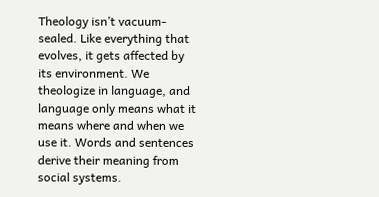Theology isn’t vacuum-sealed. Like everything that evolves, it gets affected by its environment. We theologize in language, and language only means what it means where and when we use it. Words and sentences derive their meaning from social systems.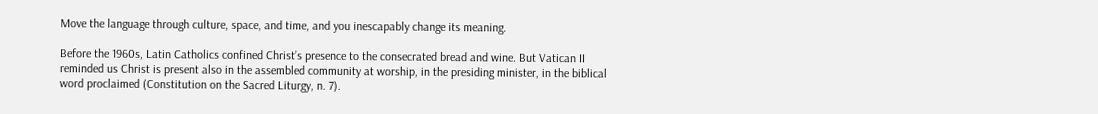Move the language through culture, space, and time, and you inescapably change its meaning.

Before the 1960s, Latin Catholics confined Christ’s presence to the consecrated bread and wine. But Vatican II reminded us Christ is present also in the assembled community at worship, in the presiding minister, in the biblical word proclaimed (Constitution on the Sacred Liturgy, n. 7).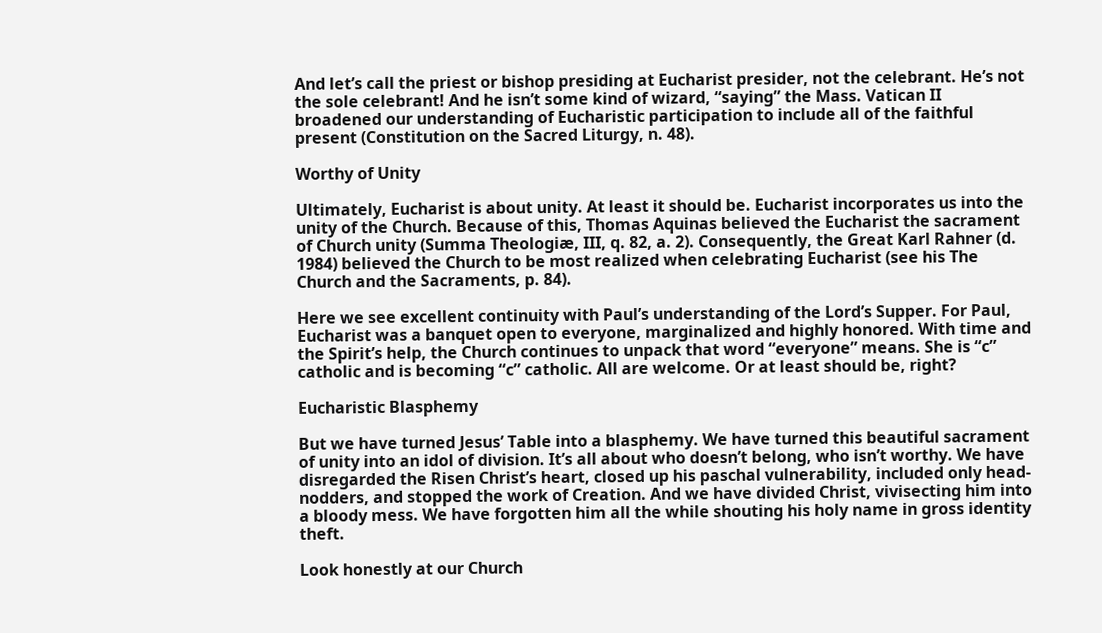And let’s call the priest or bishop presiding at Eucharist presider, not the celebrant. He’s not the sole celebrant! And he isn’t some kind of wizard, “saying” the Mass. Vatican II broadened our understanding of Eucharistic participation to include all of the faithful present (Constitution on the Sacred Liturgy, n. 48).

Worthy of Unity

Ultimately, Eucharist is about unity. At least it should be. Eucharist incorporates us into the unity of the Church. Because of this, Thomas Aquinas believed the Eucharist the sacrament of Church unity (Summa Theologiæ, III, q. 82, a. 2). Consequently, the Great Karl Rahner (d. 1984) believed the Church to be most realized when celebrating Eucharist (see his The Church and the Sacraments, p. 84).

Here we see excellent continuity with Paul’s understanding of the Lord’s Supper. For Paul, Eucharist was a banquet open to everyone, marginalized and highly honored. With time and the Spirit’s help, the Church continues to unpack that word “everyone” means. She is “c” catholic and is becoming “c” catholic. All are welcome. Or at least should be, right?

Eucharistic Blasphemy

But we have turned Jesus’ Table into a blasphemy. We have turned this beautiful sacrament of unity into an idol of division. It’s all about who doesn’t belong, who isn’t worthy. We have disregarded the Risen Christ’s heart, closed up his paschal vulnerability, included only head-nodders, and stopped the work of Creation. And we have divided Christ, vivisecting him into a bloody mess. We have forgotten him all the while shouting his holy name in gross identity theft.

Look honestly at our Church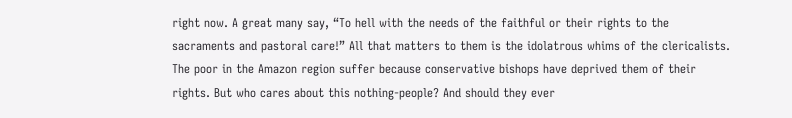right now. A great many say, “To hell with the needs of the faithful or their rights to the sacraments and pastoral care!” All that matters to them is the idolatrous whims of the clericalists. The poor in the Amazon region suffer because conservative bishops have deprived them of their rights. But who cares about this nothing-people? And should they ever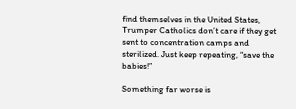find themselves in the United States, Trumper Catholics don’t care if they get sent to concentration camps and sterilized. Just keep repeating, “save the babies!”

Something far worse is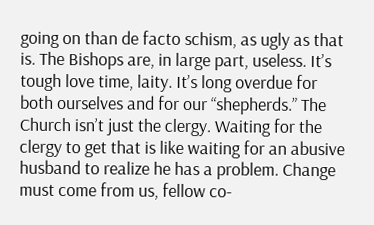going on than de facto schism, as ugly as that is. The Bishops are, in large part, useless. It’s tough love time, laity. It’s long overdue for both ourselves and for our “shepherds.” The Church isn’t just the clergy. Waiting for the clergy to get that is like waiting for an abusive husband to realize he has a problem. Change must come from us, fellow co-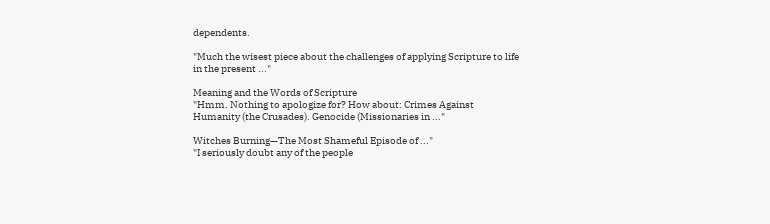dependents.

"Much the wisest piece about the challenges of applying Scripture to life in the present ..."

Meaning and the Words of Scripture
"Hmm. Nothing to apologize for? How about: Crimes Against Humanity (the Crusades). Genocide (Missionaries in ..."

Witches Burning—The Most Shameful Episode of ..."
"I seriously doubt any of the people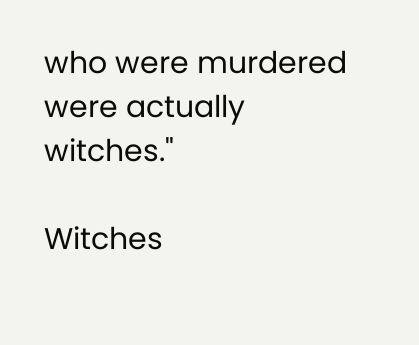who were murdered were actually witches."

Witches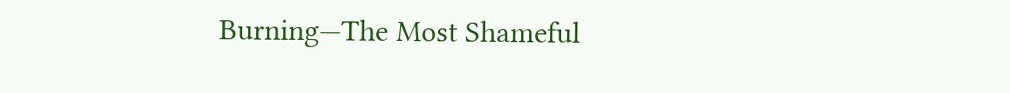Burning—The Most Shameful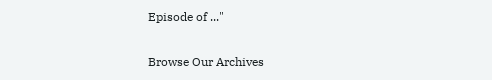Episode of ..."

Browse Our Archives